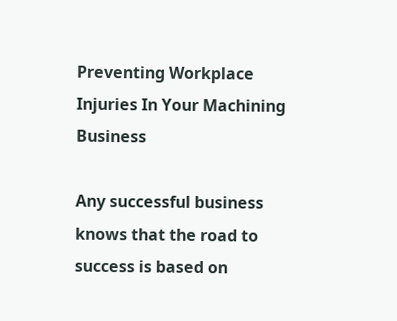Preventing Workplace Injuries In Your Machining Business

Any successful business knows that the road to success is based on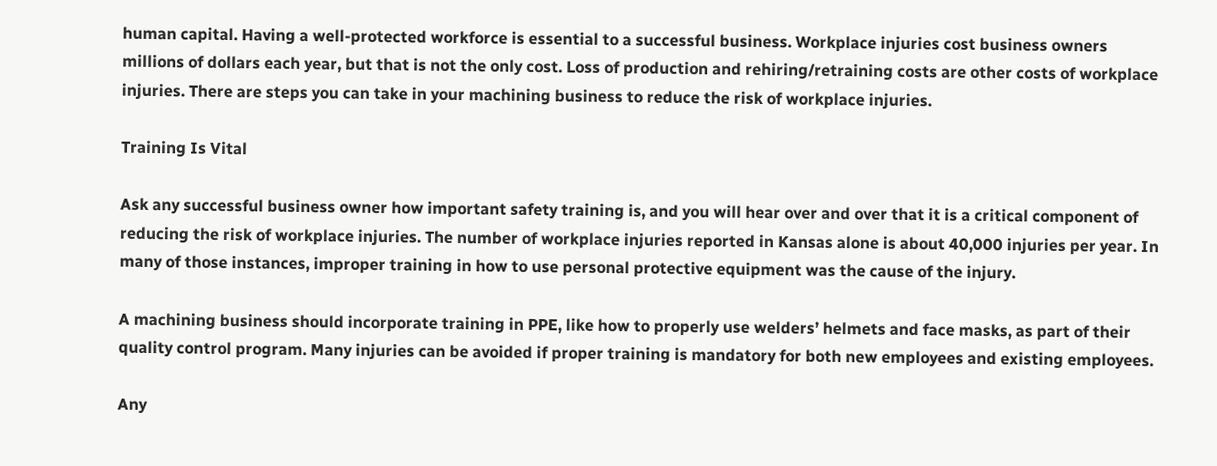human capital. Having a well-protected workforce is essential to a successful business. Workplace injuries cost business owners millions of dollars each year, but that is not the only cost. Loss of production and rehiring/retraining costs are other costs of workplace injuries. There are steps you can take in your machining business to reduce the risk of workplace injuries.

Training Is Vital

Ask any successful business owner how important safety training is, and you will hear over and over that it is a critical component of reducing the risk of workplace injuries. The number of workplace injuries reported in Kansas alone is about 40,000 injuries per year. In many of those instances, improper training in how to use personal protective equipment was the cause of the injury.

A machining business should incorporate training in PPE, like how to properly use welders’ helmets and face masks, as part of their quality control program. Many injuries can be avoided if proper training is mandatory for both new employees and existing employees.

Any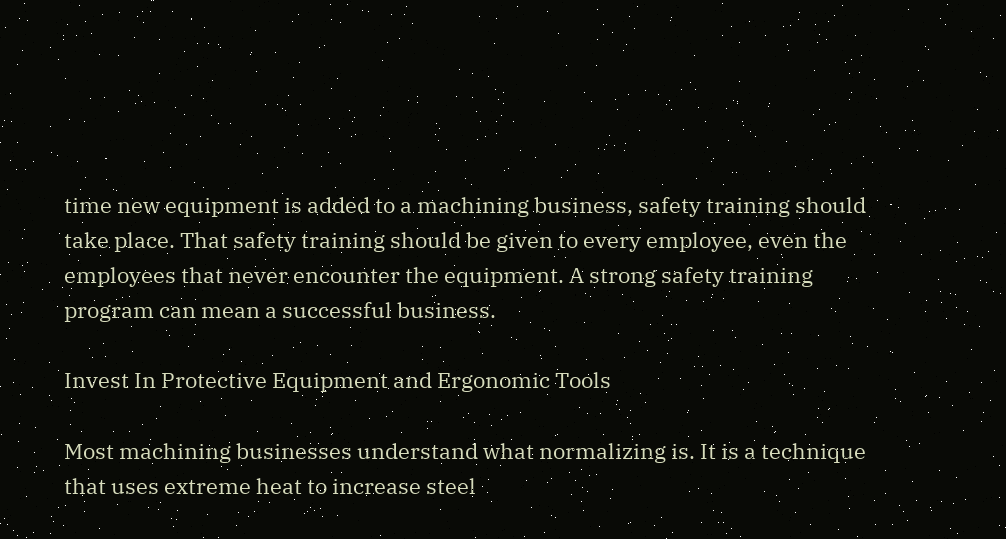time new equipment is added to a machining business, safety training should take place. That safety training should be given to every employee, even the employees that never encounter the equipment. A strong safety training program can mean a successful business.

Invest In Protective Equipment and Ergonomic Tools

Most machining businesses understand what normalizing is. It is a technique that uses extreme heat to increase steel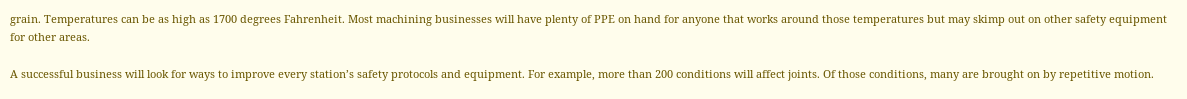grain. Temperatures can be as high as 1700 degrees Fahrenheit. Most machining businesses will have plenty of PPE on hand for anyone that works around those temperatures but may skimp out on other safety equipment for other areas.

A successful business will look for ways to improve every station’s safety protocols and equipment. For example, more than 200 conditions will affect joints. Of those conditions, many are brought on by repetitive motion.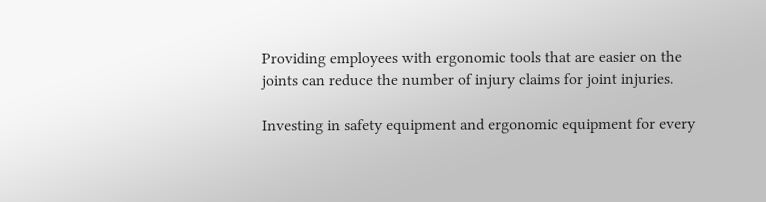Providing employees with ergonomic tools that are easier on the joints can reduce the number of injury claims for joint injuries.

Investing in safety equipment and ergonomic equipment for every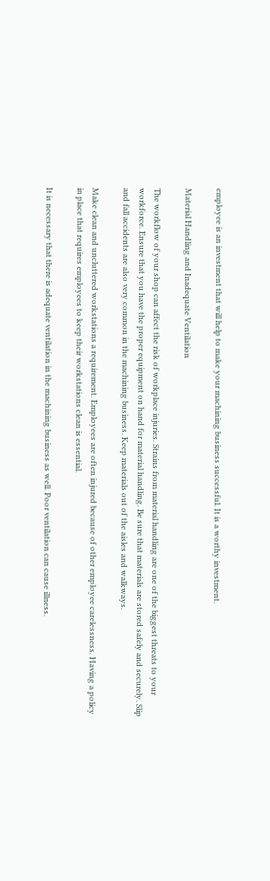employee is an investment that will help to make your machining business successful. It is a worthy investment.

Material Handling and Inadequate Ventilation

The workflow of your shop can affect the risk of workplace injuries. Strains from material handling are one of the biggest threats to your workforce. Ensure that you have the proper equipment on hand for material handling. Be sure that materials are stored safely and securely. Slip and fall accidents are also very common in the machining business. Keep materials out of the aisles and walkways.

Make clean and uncluttered workstations a requirement. Employees are often injured because of other employee carelessness. Having a policy in place that requires employees to keep their workstations clean is essential.

It is necessary that there is adequate ventilation in the machining business as well. Poor ventilation can cause illness.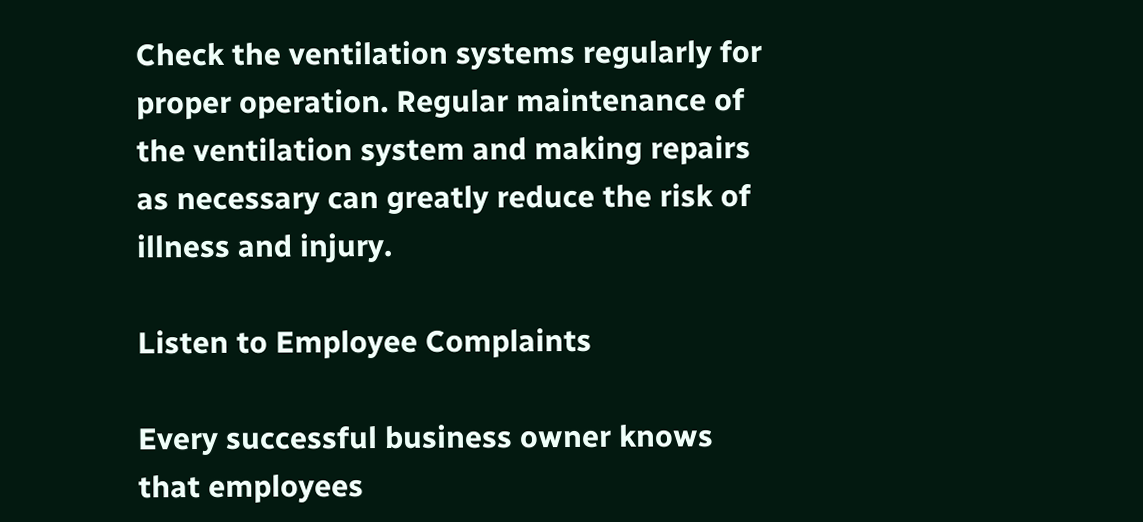Check the ventilation systems regularly for proper operation. Regular maintenance of the ventilation system and making repairs as necessary can greatly reduce the risk of illness and injury.

Listen to Employee Complaints

Every successful business owner knows that employees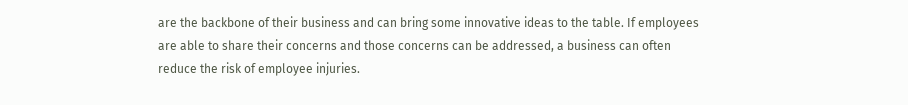are the backbone of their business and can bring some innovative ideas to the table. If employees are able to share their concerns and those concerns can be addressed, a business can often reduce the risk of employee injuries.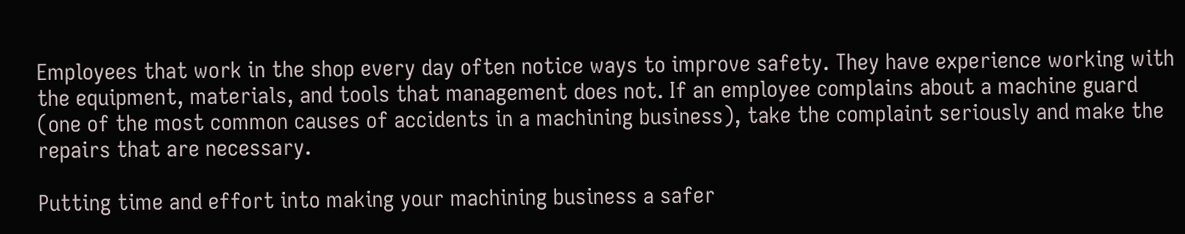Employees that work in the shop every day often notice ways to improve safety. They have experience working with the equipment, materials, and tools that management does not. If an employee complains about a machine guard (one of the most common causes of accidents in a machining business), take the complaint seriously and make the repairs that are necessary.

Putting time and effort into making your machining business a safer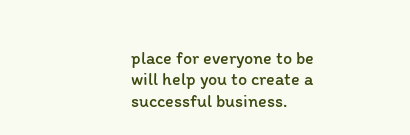place for everyone to be will help you to create a successful business.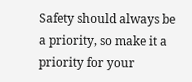Safety should always be a priority, so make it a priority for your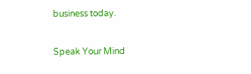business today.

Speak Your Mind